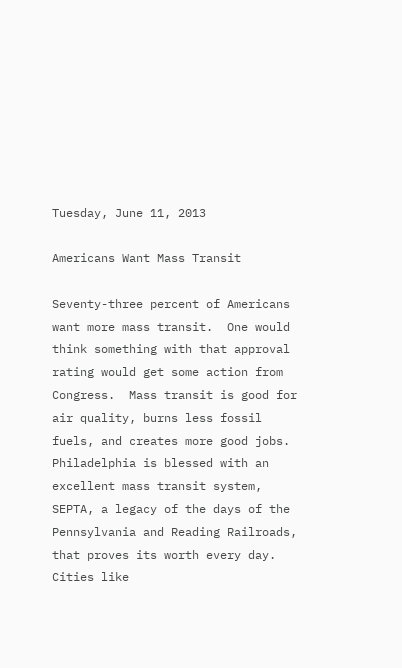Tuesday, June 11, 2013

Americans Want Mass Transit

Seventy-three percent of Americans want more mass transit.  One would think something with that approval rating would get some action from Congress.  Mass transit is good for air quality, burns less fossil fuels, and creates more good jobs.  Philadelphia is blessed with an excellent mass transit system, SEPTA, a legacy of the days of the Pennsylvania and Reading Railroads, that proves its worth every day.  Cities like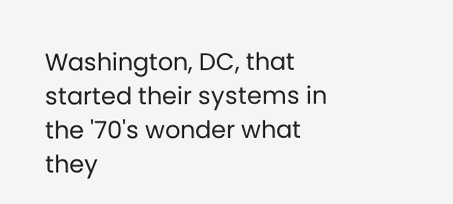Washington, DC, that started their systems in the '70's wonder what they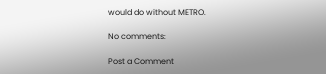would do without METRO.

No comments:

Post a Comment